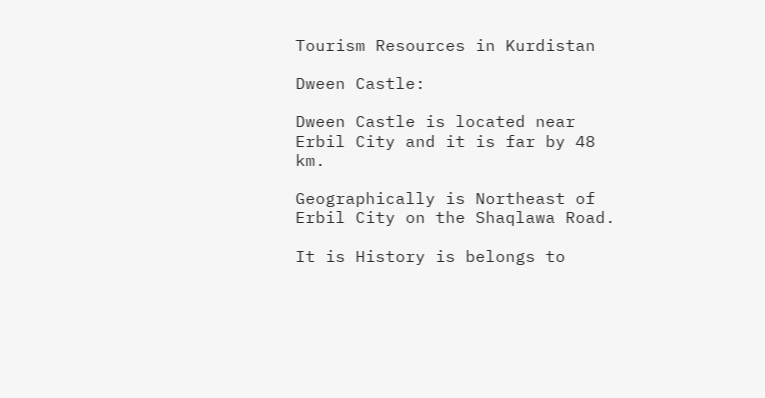Tourism Resources in Kurdistan

Dween Castle:

Dween Castle is located near Erbil City and it is far by 48 km.

Geographically is Northeast of Erbil City on the Shaqlawa Road.

It is History is belongs to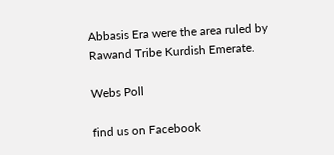Abbasis Era were the area ruled by Rawand Tribe Kurdish Emerate.

Webs Poll

find us on Facebook